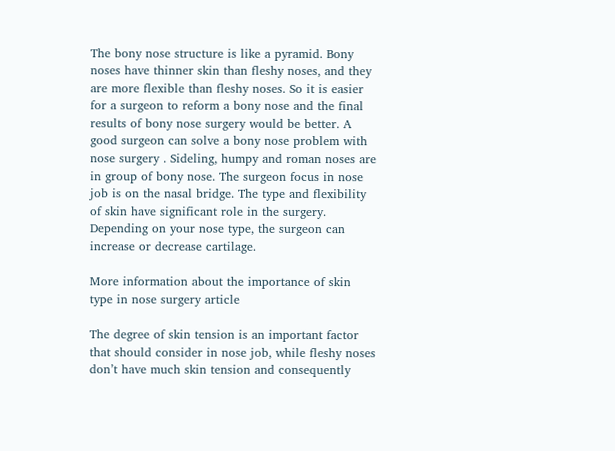The bony nose structure is like a pyramid. Bony noses have thinner skin than fleshy noses, and they are more flexible than fleshy noses. So it is easier for a surgeon to reform a bony nose and the final results of bony nose surgery would be better. A good surgeon can solve a bony nose problem with nose surgery . Sideling, humpy and roman noses are in group of bony nose. The surgeon focus in nose job is on the nasal bridge. The type and flexibility of skin have significant role in the surgery. Depending on your nose type, the surgeon can increase or decrease cartilage.

More information about the importance of skin type in nose surgery article

The degree of skin tension is an important factor that should consider in nose job, while fleshy noses don’t have much skin tension and consequently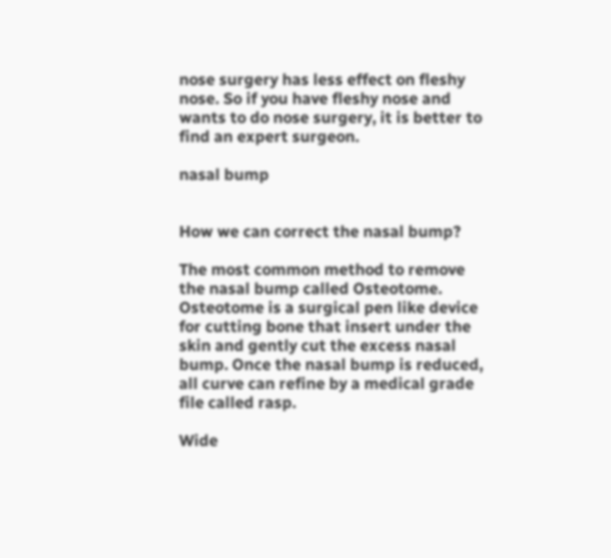nose surgery has less effect on fleshy nose. So if you have fleshy nose and wants to do nose surgery, it is better to find an expert surgeon.

nasal bump


How we can correct the nasal bump?

The most common method to remove the nasal bump called Osteotome. Osteotome is a surgical pen like device for cutting bone that insert under the skin and gently cut the excess nasal bump. Once the nasal bump is reduced, all curve can refine by a medical grade file called rasp.

Wide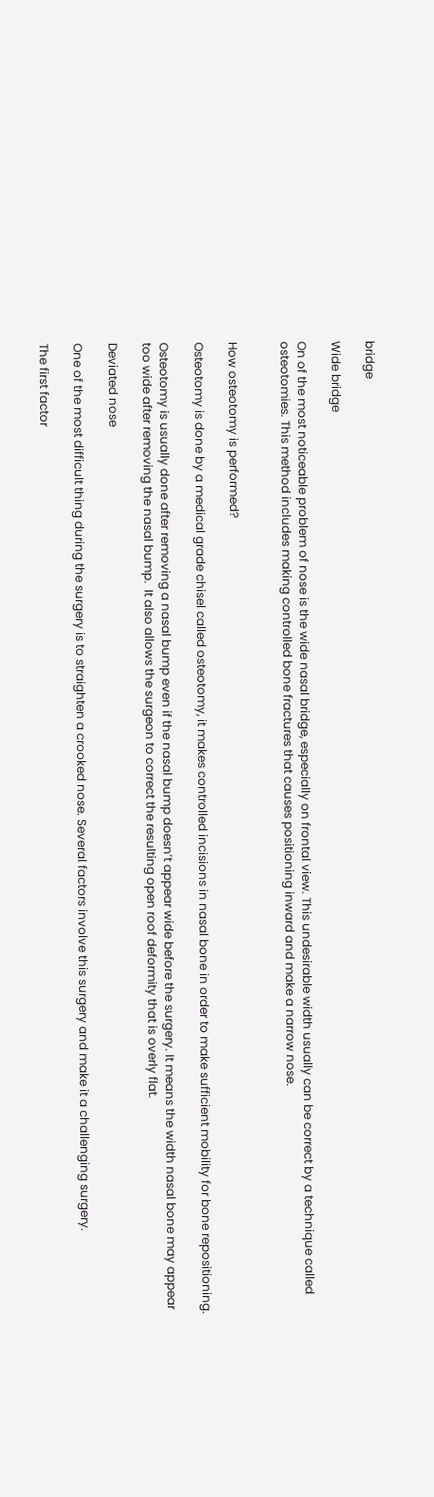bridge

Wide bridge

On of the most noticeable problem of nose is the wide nasal bridge, especially on frontal view. This undesirable width usually can be correct by a technique called osteotomies. This method includes making controlled bone fractures that causes positioning inward and make a narrow nose.


How osteotomy is performed?

Osteotomy is done by a medical grade chisel called osteotomy, it makes controlled incisions in nasal bone in order to make sufficient mobility for bone repositioning.

Osteotomy is usually done after removing a nasal bump even if the nasal bump doesn’t appear wide before the surgery. It means the width nasal bone may appear too wide after removing the nasal bump.  It also allows the surgeon to correct the resulting open roof deformity that is overly flat.

Deviated nose

One of the most difficult thing during the surgery is to straighten a crooked nose. Several factors involve this surgery and make it a challenging surgery.

The first factor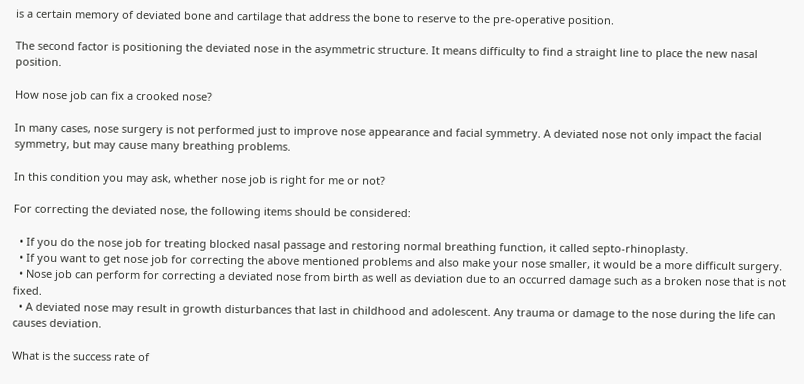is a certain memory of deviated bone and cartilage that address the bone to reserve to the pre-operative position.

The second factor is positioning the deviated nose in the asymmetric structure. It means difficulty to find a straight line to place the new nasal position.

How nose job can fix a crooked nose?

In many cases, nose surgery is not performed just to improve nose appearance and facial symmetry. A deviated nose not only impact the facial symmetry, but may cause many breathing problems.

In this condition you may ask, whether nose job is right for me or not?

For correcting the deviated nose, the following items should be considered:

  • If you do the nose job for treating blocked nasal passage and restoring normal breathing function, it called septo-rhinoplasty.
  • If you want to get nose job for correcting the above mentioned problems and also make your nose smaller, it would be a more difficult surgery.
  • Nose job can perform for correcting a deviated nose from birth as well as deviation due to an occurred damage such as a broken nose that is not fixed.
  • A deviated nose may result in growth disturbances that last in childhood and adolescent. Any trauma or damage to the nose during the life can causes deviation.

What is the success rate of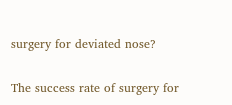surgery for deviated nose?

The success rate of surgery for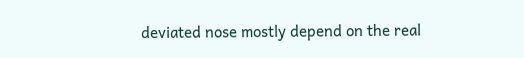deviated nose mostly depend on the real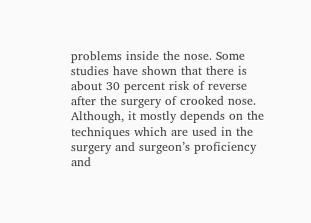problems inside the nose. Some studies have shown that there is about 30 percent risk of reverse after the surgery of crooked nose. Although, it mostly depends on the techniques which are used in the surgery and surgeon’s proficiency and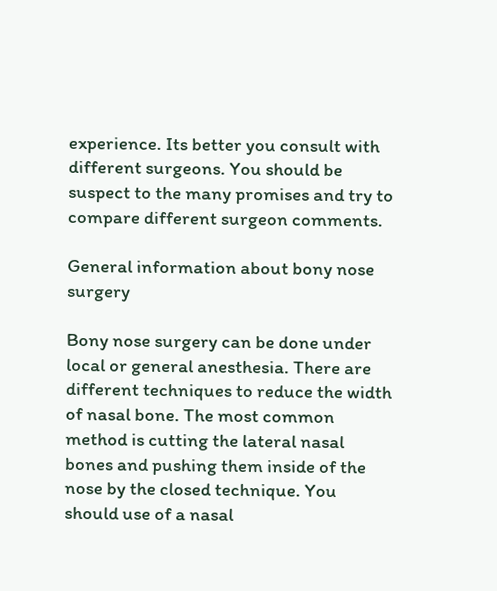experience. Its better you consult with different surgeons. You should be suspect to the many promises and try to compare different surgeon comments.

General information about bony nose surgery

Bony nose surgery can be done under local or general anesthesia. There are different techniques to reduce the width of nasal bone. The most common method is cutting the lateral nasal bones and pushing them inside of the nose by the closed technique. You should use of a nasal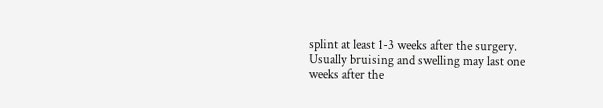splint at least 1-3 weeks after the surgery. Usually bruising and swelling may last one weeks after the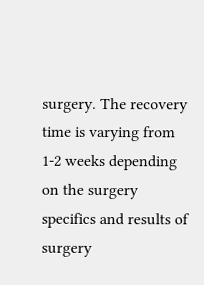surgery. The recovery time is varying from 1-2 weeks depending on the surgery specifics and results of surgery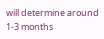will determine around 1-3 months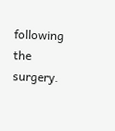following the surgery.